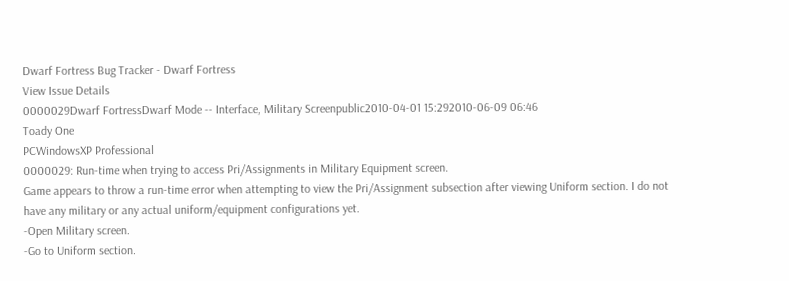Dwarf Fortress Bug Tracker - Dwarf Fortress
View Issue Details
0000029Dwarf FortressDwarf Mode -- Interface, Military Screenpublic2010-04-01 15:292010-06-09 06:46
Toady One
PCWindowsXP Professional
0000029: Run-time when trying to access Pri/Assignments in Military Equipment screen.
Game appears to throw a run-time error when attempting to view the Pri/Assignment subsection after viewing Uniform section. I do not have any military or any actual uniform/equipment configurations yet.
-Open Military screen.
-Go to Uniform section.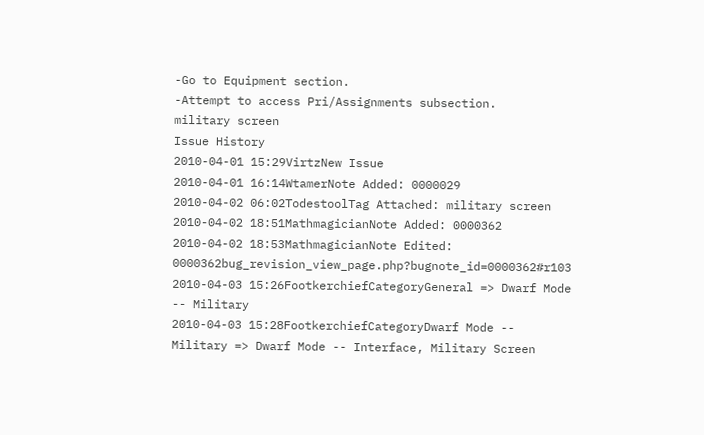-Go to Equipment section.
-Attempt to access Pri/Assignments subsection.
military screen
Issue History
2010-04-01 15:29VirtzNew Issue
2010-04-01 16:14WtamerNote Added: 0000029
2010-04-02 06:02TodestoolTag Attached: military screen
2010-04-02 18:51MathmagicianNote Added: 0000362
2010-04-02 18:53MathmagicianNote Edited: 0000362bug_revision_view_page.php?bugnote_id=0000362#r103
2010-04-03 15:26FootkerchiefCategoryGeneral => Dwarf Mode -- Military
2010-04-03 15:28FootkerchiefCategoryDwarf Mode -- Military => Dwarf Mode -- Interface, Military Screen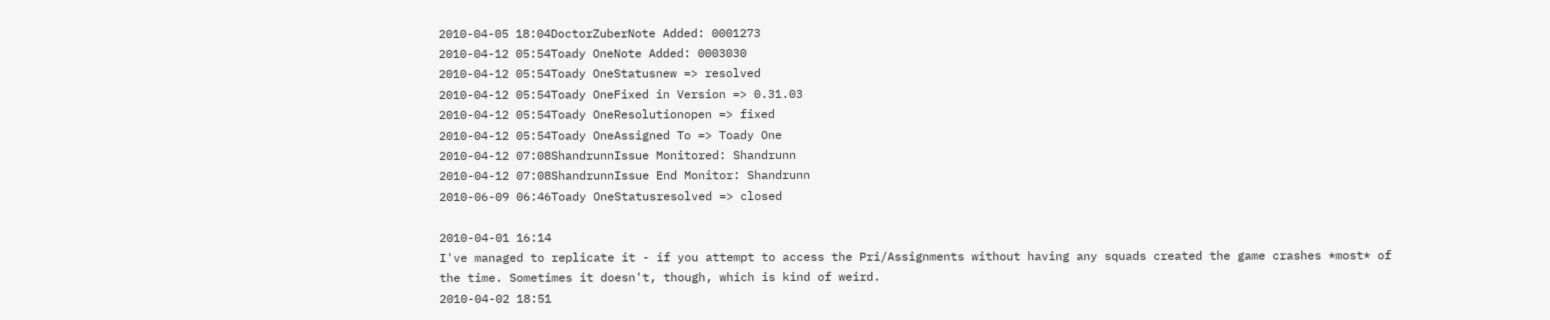2010-04-05 18:04DoctorZuberNote Added: 0001273
2010-04-12 05:54Toady OneNote Added: 0003030
2010-04-12 05:54Toady OneStatusnew => resolved
2010-04-12 05:54Toady OneFixed in Version => 0.31.03
2010-04-12 05:54Toady OneResolutionopen => fixed
2010-04-12 05:54Toady OneAssigned To => Toady One
2010-04-12 07:08ShandrunnIssue Monitored: Shandrunn
2010-04-12 07:08ShandrunnIssue End Monitor: Shandrunn
2010-06-09 06:46Toady OneStatusresolved => closed

2010-04-01 16:14
I've managed to replicate it - if you attempt to access the Pri/Assignments without having any squads created the game crashes *most* of the time. Sometimes it doesn't, though, which is kind of weird.
2010-04-02 18:51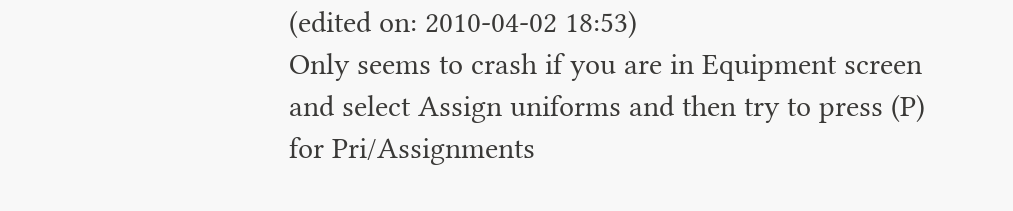(edited on: 2010-04-02 18:53)
Only seems to crash if you are in Equipment screen and select Assign uniforms and then try to press (P) for Pri/Assignments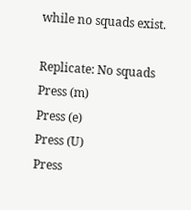while no squads exist.

Replicate: No squads
Press (m)
Press (e)
Press (U)
Press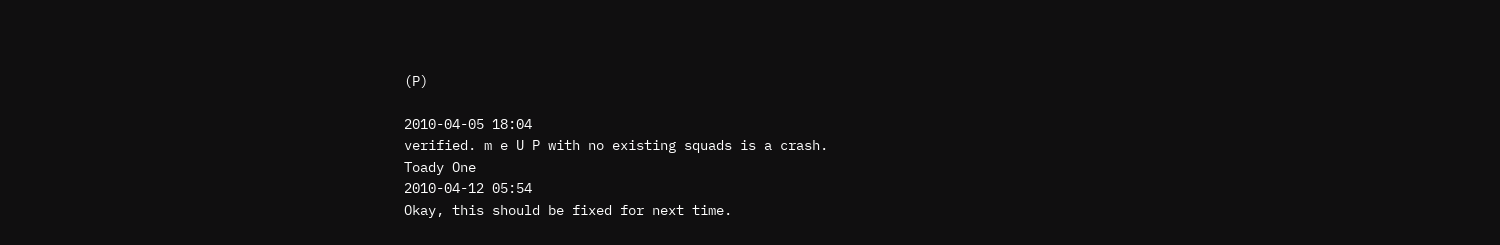(P)

2010-04-05 18:04
verified. m e U P with no existing squads is a crash.
Toady One
2010-04-12 05:54
Okay, this should be fixed for next time.